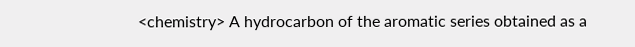<chemistry> A hydrocarbon of the aromatic series obtained as a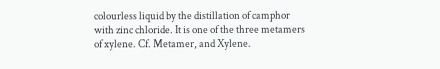colourless liquid by the distillation of camphor with zinc chloride. It is one of the three metamers of xylene. Cf. Metamer, and Xylene.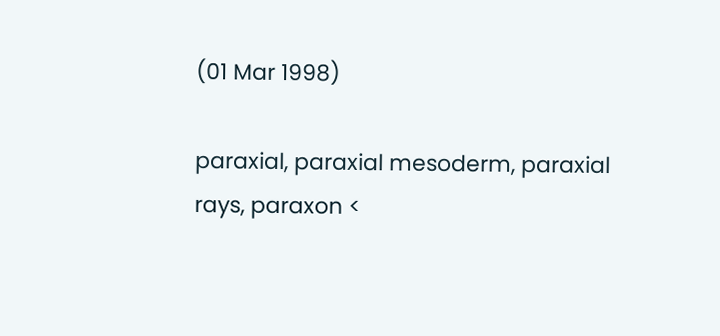(01 Mar 1998)

paraxial, paraxial mesoderm, paraxial rays, paraxon <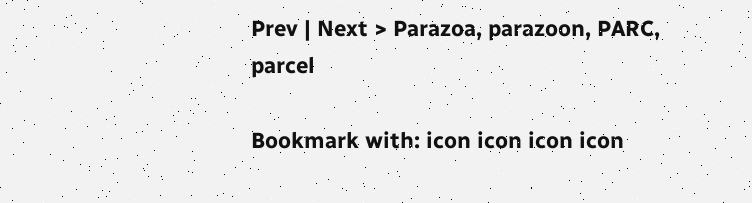Prev | Next > Parazoa, parazoon, PARC, parcel

Bookmark with: icon icon icon icon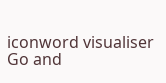iconword visualiser Go and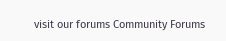visit our forums Community Forums